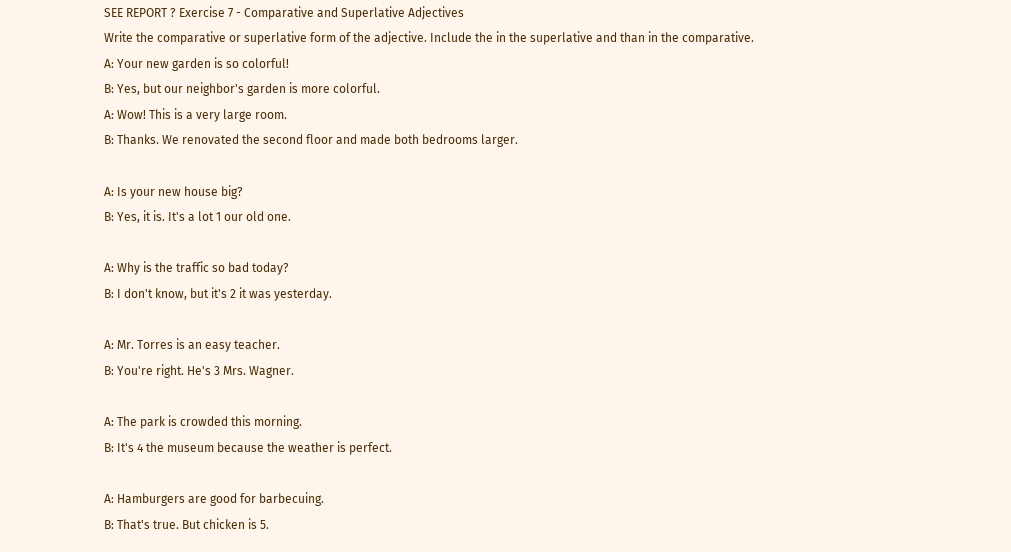SEE REPORT ? Exercise 7 - Comparative and Superlative Adjectives
Write the comparative or superlative form of the adjective. Include the in the superlative and than in the comparative.
A: Your new garden is so colorful!
B: Yes, but our neighbor's garden is more colorful.
A: Wow! This is a very large room.
B: Thanks. We renovated the second floor and made both bedrooms larger.

A: Is your new house big?
B: Yes, it is. It's a lot 1 our old one.

A: Why is the traffic so bad today?
B: I don't know, but it's 2 it was yesterday.

A: Mr. Torres is an easy teacher.
B: You're right. He's 3 Mrs. Wagner.

A: The park is crowded this morning.
B: It's 4 the museum because the weather is perfect.

A: Hamburgers are good for barbecuing.
B: That's true. But chicken is 5.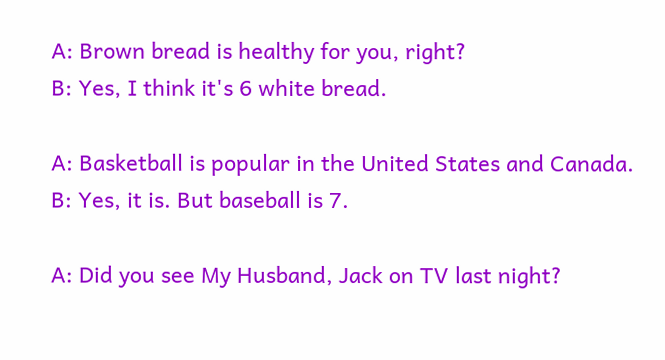A: Brown bread is healthy for you, right?
B: Yes, I think it's 6 white bread.

A: Basketball is popular in the United States and Canada.
B: Yes, it is. But baseball is 7.

A: Did you see My Husband, Jack on TV last night?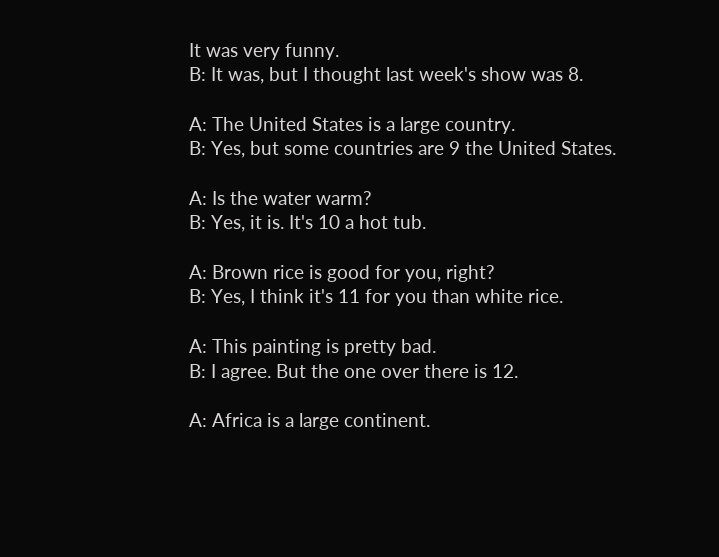It was very funny.
B: It was, but I thought last week's show was 8.

A: The United States is a large country.
B: Yes, but some countries are 9 the United States.

A: Is the water warm?
B: Yes, it is. It's 10 a hot tub.

A: Brown rice is good for you, right?
B: Yes, I think it's 11 for you than white rice.

A: This painting is pretty bad.
B: I agree. But the one over there is 12.

A: Africa is a large continent.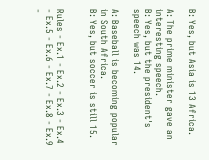B: Yes, but Asia is 13 Africa.

A: The prime minister gave an interesting speech.
B: Yes, but the president's speech was 14.

A: Baseball is becoming popular in South Africa.
B: Yes, but soccer is still 15.


Rules - Ex.1 - Ex.2 - Ex.3 - Ex.4 - Ex.5 - Ex.6 - Ex.7 - Ex.8 - Ex.9 -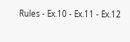Rules - Ex.10 - Ex.11 - Ex.12